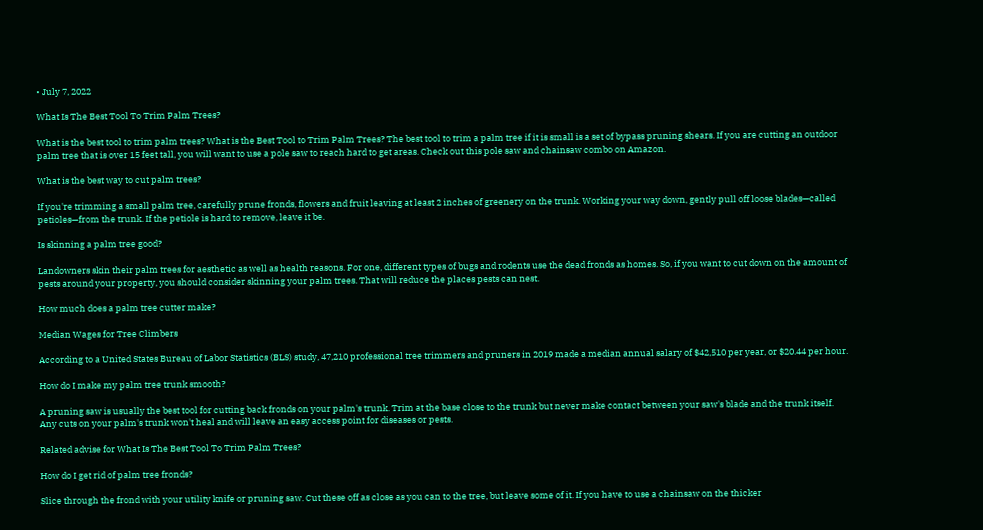• July 7, 2022

What Is The Best Tool To Trim Palm Trees?

What is the best tool to trim palm trees? What is the Best Tool to Trim Palm Trees? The best tool to trim a palm tree if it is small is a set of bypass pruning shears. If you are cutting an outdoor palm tree that is over 15 feet tall, you will want to use a pole saw to reach hard to get areas. Check out this pole saw and chainsaw combo on Amazon.

What is the best way to cut palm trees?

If you're trimming a small palm tree, carefully prune fronds, flowers and fruit leaving at least 2 inches of greenery on the trunk. Working your way down, gently pull off loose blades—called petioles—from the trunk. If the petiole is hard to remove, leave it be.

Is skinning a palm tree good?

Landowners skin their palm trees for aesthetic as well as health reasons. For one, different types of bugs and rodents use the dead fronds as homes. So, if you want to cut down on the amount of pests around your property, you should consider skinning your palm trees. That will reduce the places pests can nest.

How much does a palm tree cutter make?

Median Wages for Tree Climbers

According to a United States Bureau of Labor Statistics (BLS) study, 47,210 professional tree trimmers and pruners in 2019 made a median annual salary of $42,510 per year, or $20.44 per hour.

How do I make my palm tree trunk smooth?

A pruning saw is usually the best tool for cutting back fronds on your palm's trunk. Trim at the base close to the trunk but never make contact between your saw's blade and the trunk itself. Any cuts on your palm's trunk won't heal and will leave an easy access point for diseases or pests.

Related advise for What Is The Best Tool To Trim Palm Trees?

How do I get rid of palm tree fronds?

Slice through the frond with your utility knife or pruning saw. Cut these off as close as you can to the tree, but leave some of it. If you have to use a chainsaw on the thicker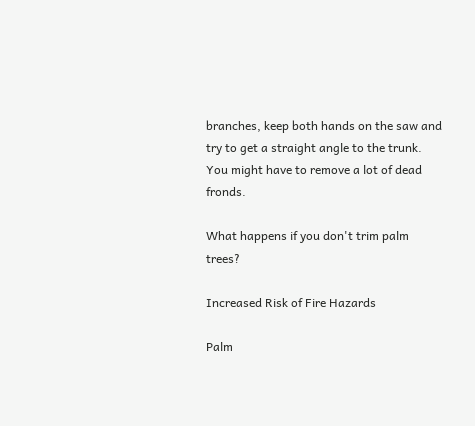branches, keep both hands on the saw and try to get a straight angle to the trunk. You might have to remove a lot of dead fronds.

What happens if you don't trim palm trees?

Increased Risk of Fire Hazards

Palm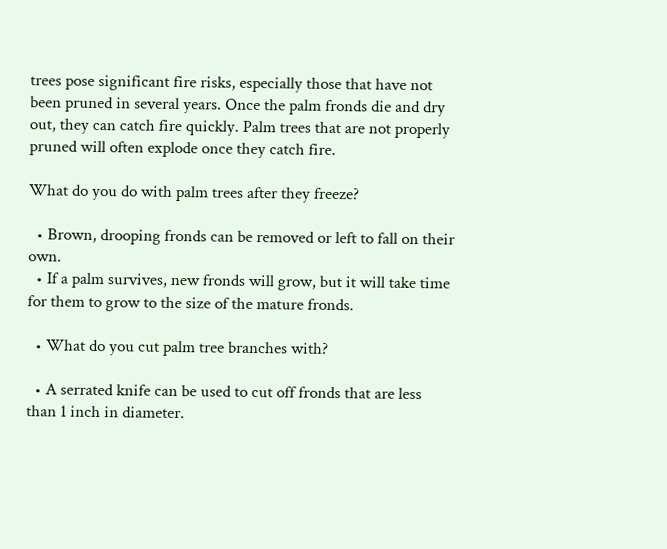trees pose significant fire risks, especially those that have not been pruned in several years. Once the palm fronds die and dry out, they can catch fire quickly. Palm trees that are not properly pruned will often explode once they catch fire.

What do you do with palm trees after they freeze?

  • Brown, drooping fronds can be removed or left to fall on their own.
  • If a palm survives, new fronds will grow, but it will take time for them to grow to the size of the mature fronds.

  • What do you cut palm tree branches with?

  • A serrated knife can be used to cut off fronds that are less than 1 inch in diameter.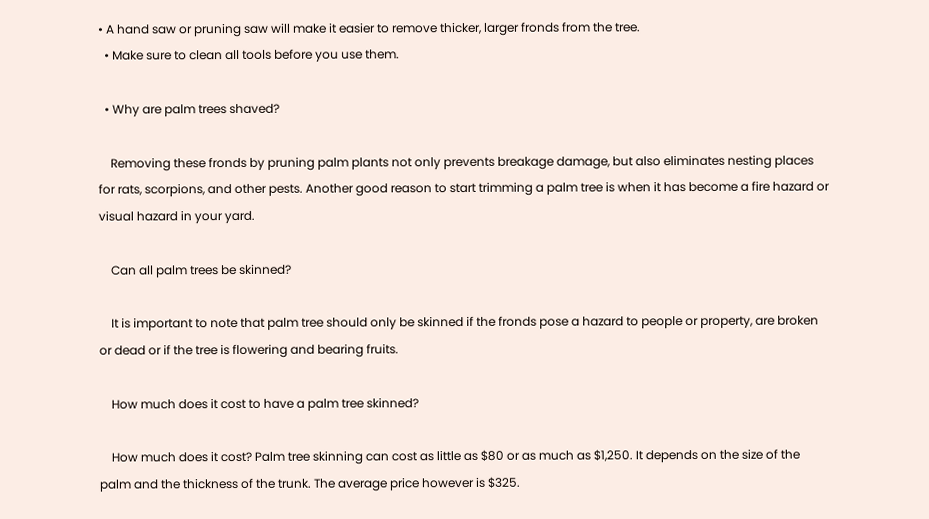• A hand saw or pruning saw will make it easier to remove thicker, larger fronds from the tree.
  • Make sure to clean all tools before you use them.

  • Why are palm trees shaved?

    Removing these fronds by pruning palm plants not only prevents breakage damage, but also eliminates nesting places for rats, scorpions, and other pests. Another good reason to start trimming a palm tree is when it has become a fire hazard or visual hazard in your yard.

    Can all palm trees be skinned?

    It is important to note that palm tree should only be skinned if the fronds pose a hazard to people or property, are broken or dead or if the tree is flowering and bearing fruits.

    How much does it cost to have a palm tree skinned?

    How much does it cost? Palm tree skinning can cost as little as $80 or as much as $1,250. It depends on the size of the palm and the thickness of the trunk. The average price however is $325.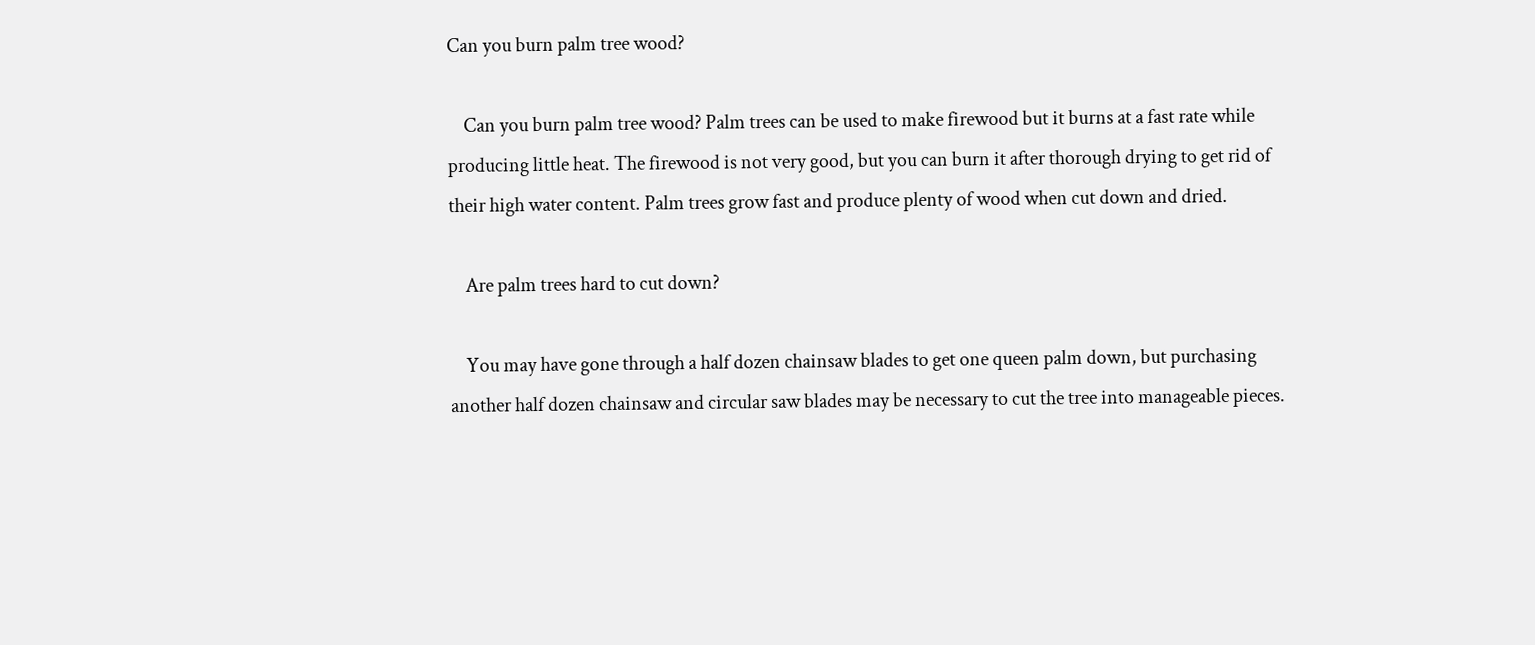Can you burn palm tree wood?

    Can you burn palm tree wood? Palm trees can be used to make firewood but it burns at a fast rate while producing little heat. The firewood is not very good, but you can burn it after thorough drying to get rid of their high water content. Palm trees grow fast and produce plenty of wood when cut down and dried.

    Are palm trees hard to cut down?

    You may have gone through a half dozen chainsaw blades to get one queen palm down, but purchasing another half dozen chainsaw and circular saw blades may be necessary to cut the tree into manageable pieces.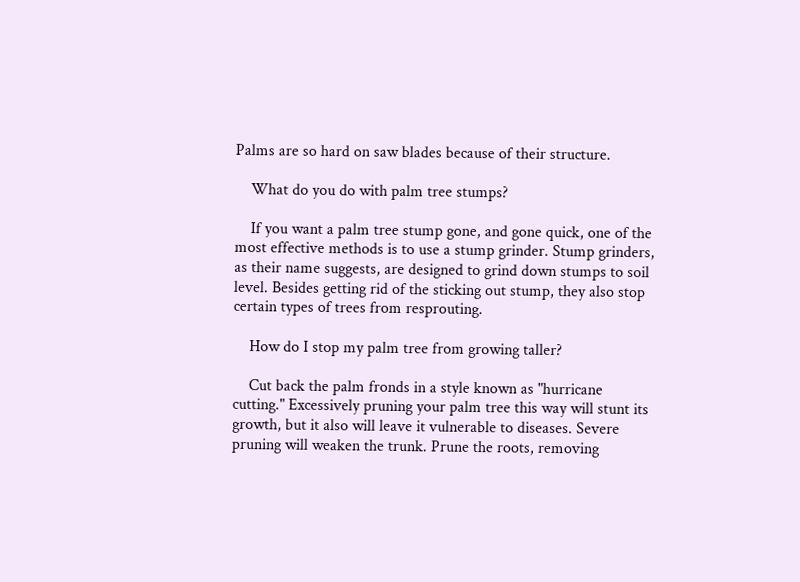Palms are so hard on saw blades because of their structure.

    What do you do with palm tree stumps?

    If you want a palm tree stump gone, and gone quick, one of the most effective methods is to use a stump grinder. Stump grinders, as their name suggests, are designed to grind down stumps to soil level. Besides getting rid of the sticking out stump, they also stop certain types of trees from resprouting.

    How do I stop my palm tree from growing taller?

    Cut back the palm fronds in a style known as "hurricane cutting." Excessively pruning your palm tree this way will stunt its growth, but it also will leave it vulnerable to diseases. Severe pruning will weaken the trunk. Prune the roots, removing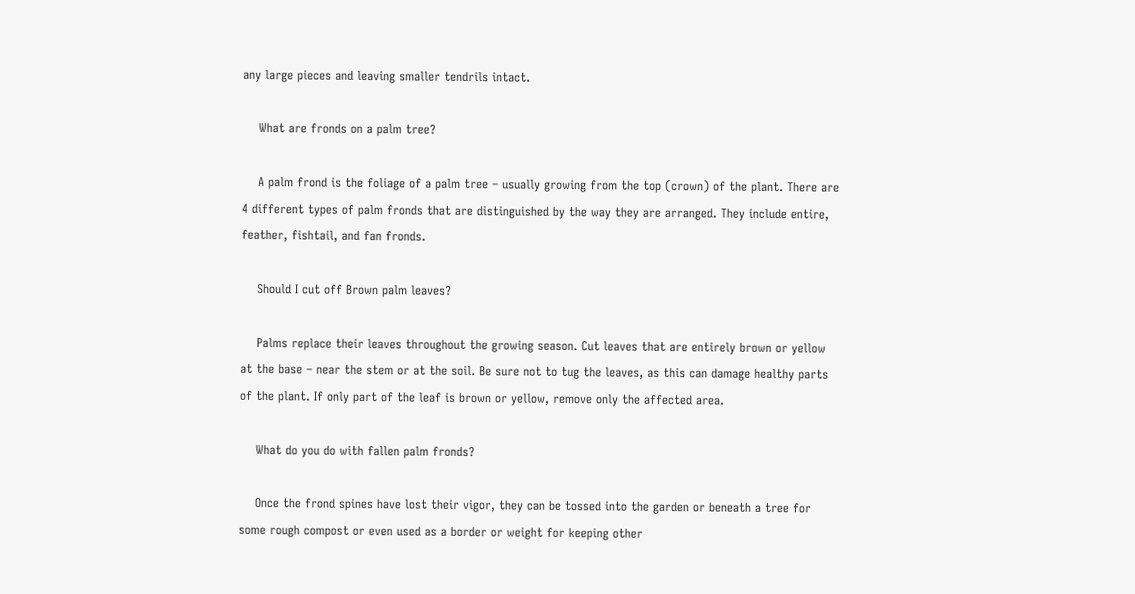any large pieces and leaving smaller tendrils intact.

    What are fronds on a palm tree?

    A palm frond is the foliage of a palm tree – usually growing from the top (crown) of the plant. There are 4 different types of palm fronds that are distinguished by the way they are arranged. They include entire, feather, fishtail, and fan fronds.

    Should I cut off Brown palm leaves?

    Palms replace their leaves throughout the growing season. Cut leaves that are entirely brown or yellow at the base – near the stem or at the soil. Be sure not to tug the leaves, as this can damage healthy parts of the plant. If only part of the leaf is brown or yellow, remove only the affected area.

    What do you do with fallen palm fronds?

    Once the frond spines have lost their vigor, they can be tossed into the garden or beneath a tree for some rough compost or even used as a border or weight for keeping other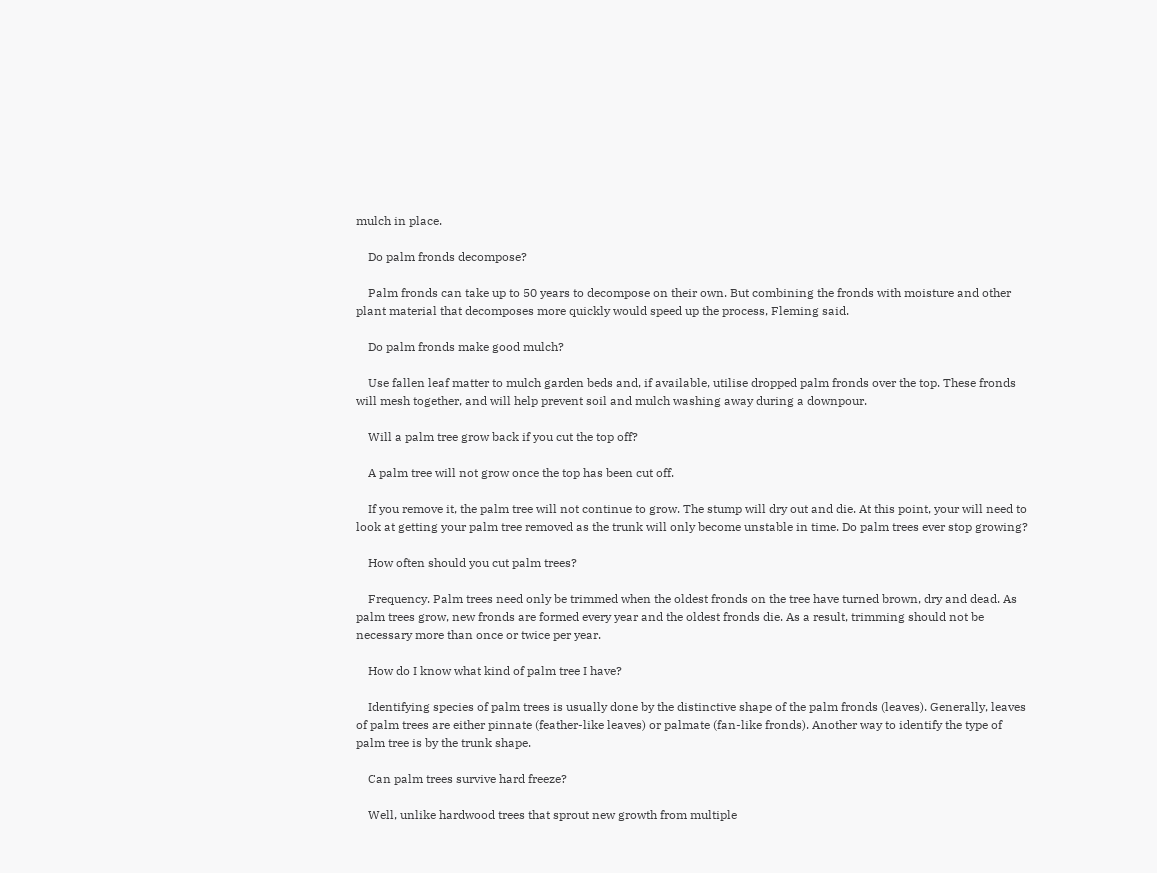mulch in place.

    Do palm fronds decompose?

    Palm fronds can take up to 50 years to decompose on their own. But combining the fronds with moisture and other plant material that decomposes more quickly would speed up the process, Fleming said.

    Do palm fronds make good mulch?

    Use fallen leaf matter to mulch garden beds and, if available, utilise dropped palm fronds over the top. These fronds will mesh together, and will help prevent soil and mulch washing away during a downpour.

    Will a palm tree grow back if you cut the top off?

    A palm tree will not grow once the top has been cut off.

    If you remove it, the palm tree will not continue to grow. The stump will dry out and die. At this point, your will need to look at getting your palm tree removed as the trunk will only become unstable in time. Do palm trees ever stop growing?

    How often should you cut palm trees?

    Frequency. Palm trees need only be trimmed when the oldest fronds on the tree have turned brown, dry and dead. As palm trees grow, new fronds are formed every year and the oldest fronds die. As a result, trimming should not be necessary more than once or twice per year.

    How do I know what kind of palm tree I have?

    Identifying species of palm trees is usually done by the distinctive shape of the palm fronds (leaves). Generally, leaves of palm trees are either pinnate (feather-like leaves) or palmate (fan-like fronds). Another way to identify the type of palm tree is by the trunk shape.

    Can palm trees survive hard freeze?

    Well, unlike hardwood trees that sprout new growth from multiple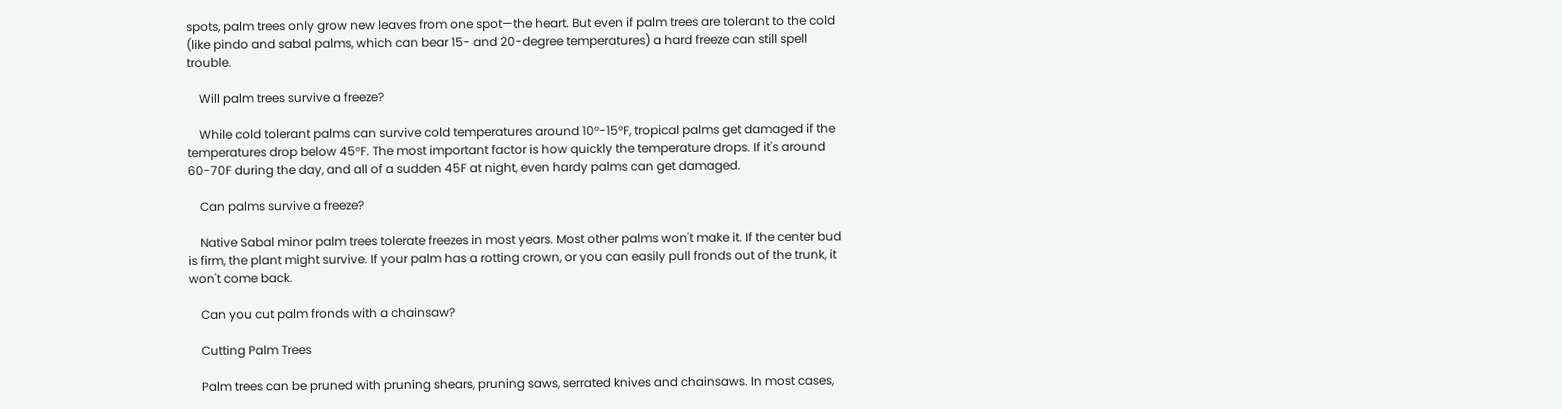spots, palm trees only grow new leaves from one spot—the heart. But even if palm trees are tolerant to the cold (like pindo and sabal palms, which can bear 15- and 20-degree temperatures) a hard freeze can still spell trouble.

    Will palm trees survive a freeze?

    While cold tolerant palms can survive cold temperatures around 10°-15°F, tropical palms get damaged if the temperatures drop below 45°F. The most important factor is how quickly the temperature drops. If it's around 60-70F during the day, and all of a sudden 45F at night, even hardy palms can get damaged.

    Can palms survive a freeze?

    Native Sabal minor palm trees tolerate freezes in most years. Most other palms won't make it. If the center bud is firm, the plant might survive. If your palm has a rotting crown, or you can easily pull fronds out of the trunk, it won't come back.

    Can you cut palm fronds with a chainsaw?

    Cutting Palm Trees

    Palm trees can be pruned with pruning shears, pruning saws, serrated knives and chainsaws. In most cases,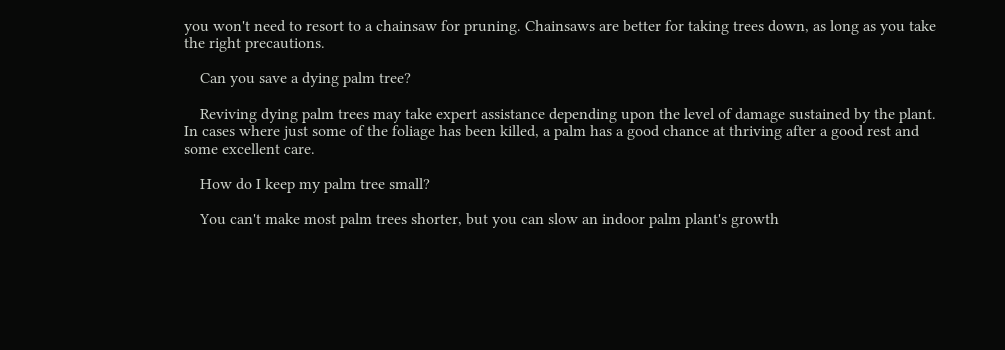you won't need to resort to a chainsaw for pruning. Chainsaws are better for taking trees down, as long as you take the right precautions.

    Can you save a dying palm tree?

    Reviving dying palm trees may take expert assistance depending upon the level of damage sustained by the plant. In cases where just some of the foliage has been killed, a palm has a good chance at thriving after a good rest and some excellent care.

    How do I keep my palm tree small?

    You can't make most palm trees shorter, but you can slow an indoor palm plant's growth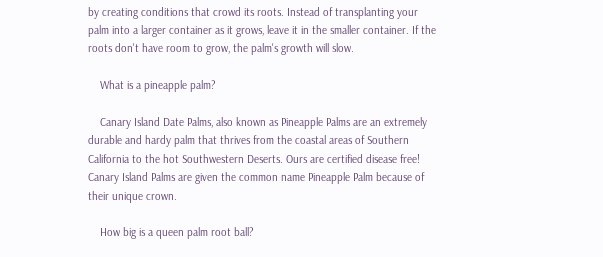by creating conditions that crowd its roots. Instead of transplanting your palm into a larger container as it grows, leave it in the smaller container. If the roots don't have room to grow, the palm's growth will slow.

    What is a pineapple palm?

    Canary Island Date Palms, also known as Pineapple Palms are an extremely durable and hardy palm that thrives from the coastal areas of Southern California to the hot Southwestern Deserts. Ours are certified disease free! Canary Island Palms are given the common name Pineapple Palm because of their unique crown.

    How big is a queen palm root ball?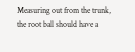Measuring out from the trunk, the root ball should have a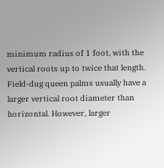minimum radius of 1 foot, with the vertical roots up to twice that length. Field-dug queen palms usually have a larger vertical root diameter than horizontal. However, larger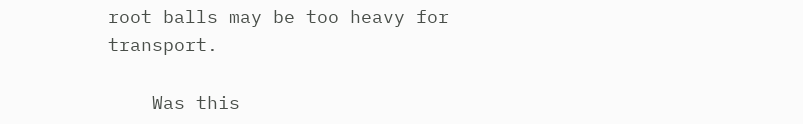root balls may be too heavy for transport.

    Was this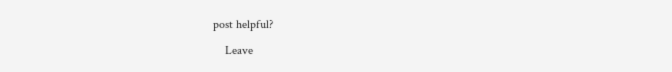post helpful?

    Leave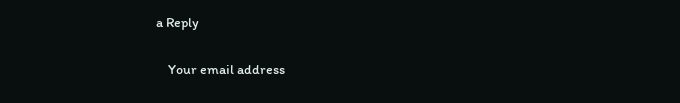a Reply

    Your email address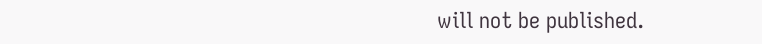will not be published.